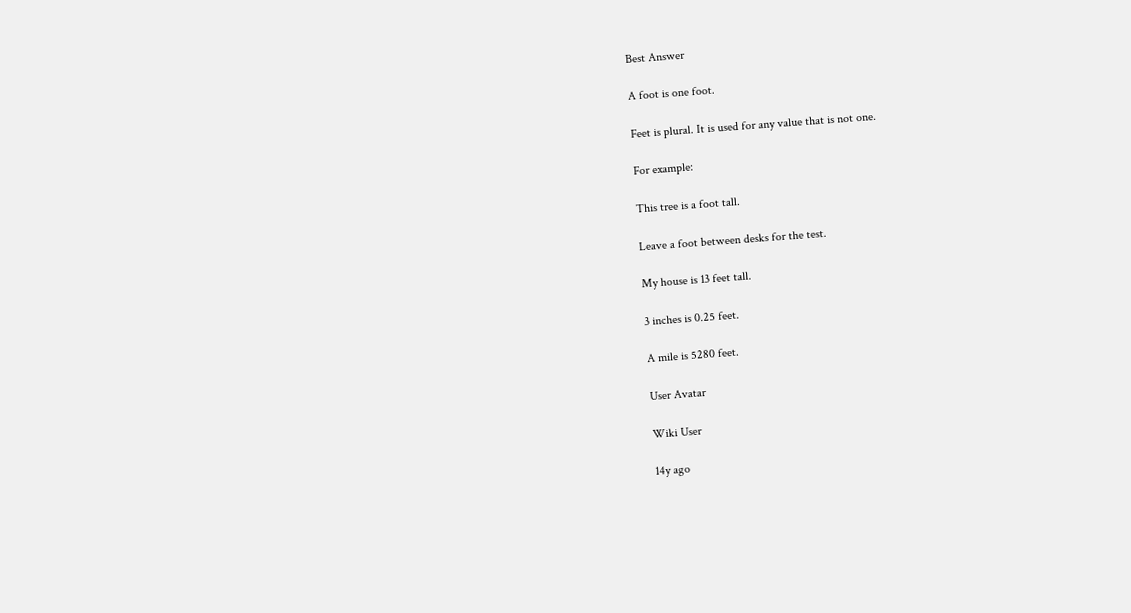Best Answer

A foot is one foot.

Feet is plural. It is used for any value that is not one.

For example:

This tree is a foot tall.

Leave a foot between desks for the test.

My house is 13 feet tall.

3 inches is 0.25 feet.

A mile is 5280 feet.

User Avatar

Wiki User

14y ago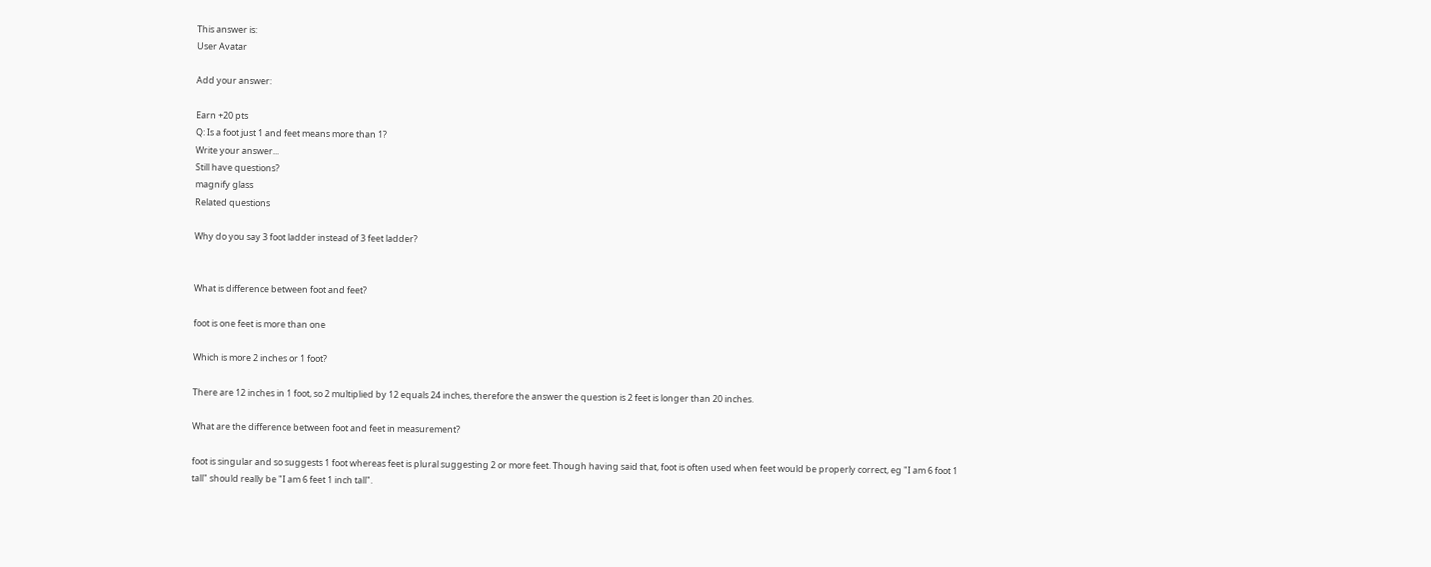This answer is:
User Avatar

Add your answer:

Earn +20 pts
Q: Is a foot just 1 and feet means more than 1?
Write your answer...
Still have questions?
magnify glass
Related questions

Why do you say 3 foot ladder instead of 3 feet ladder?


What is difference between foot and feet?

foot is one feet is more than one

Which is more 2 inches or 1 foot?

There are 12 inches in 1 foot, so 2 multiplied by 12 equals 24 inches, therefore the answer the question is 2 feet is longer than 20 inches.

What are the difference between foot and feet in measurement?

foot is singular and so suggests 1 foot whereas feet is plural suggesting 2 or more feet. Though having said that, foot is often used when feet would be properly correct, eg "I am 6 foot 1 tall" should really be "I am 6 feet 1 inch tall".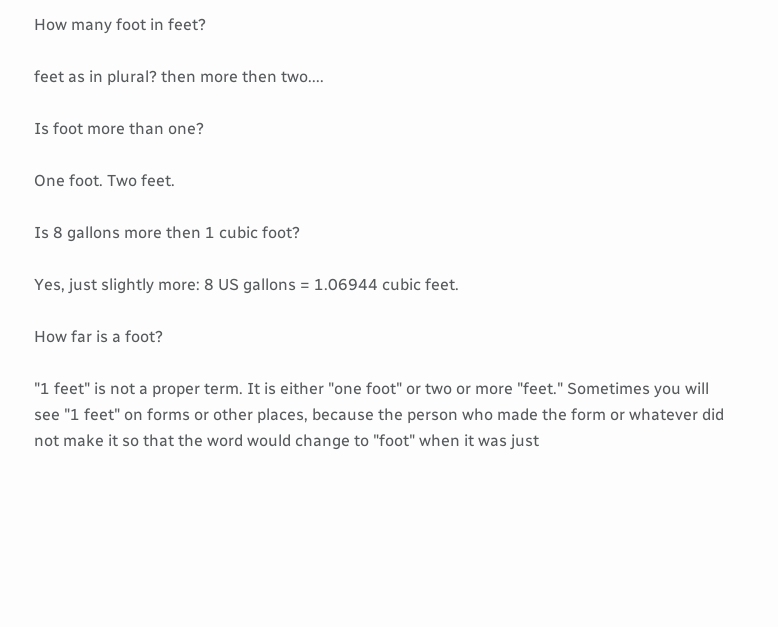How many foot in feet?

feet as in plural? then more then two....

Is foot more than one?

One foot. Two feet.

Is 8 gallons more then 1 cubic foot?

Yes, just slightly more: 8 US gallons = 1.06944 cubic feet.

How far is a foot?

"1 feet" is not a proper term. It is either "one foot" or two or more "feet." Sometimes you will see "1 feet" on forms or other places, because the person who made the form or whatever did not make it so that the word would change to "foot" when it was just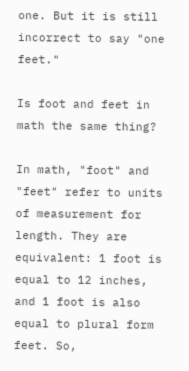one. But it is still incorrect to say "one feet."

Is foot and feet in math the same thing?

In math, "foot" and "feet" refer to units of measurement for length. They are equivalent: 1 foot is equal to 12 inches, and 1 foot is also equal to plural form feet. So,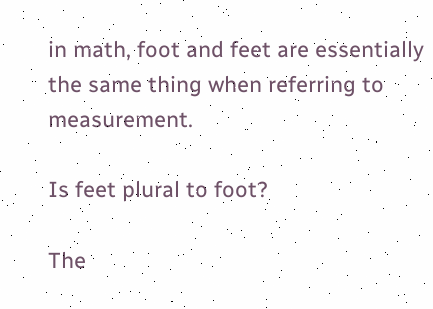in math, foot and feet are essentially the same thing when referring to measurement.

Is feet plural to foot?

The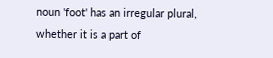noun 'foot' has an irregular plural, whether it is a part of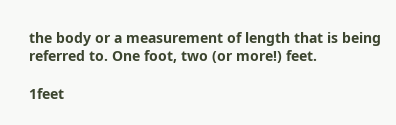the body or a measurement of length that is being referred to. One foot, two (or more!) feet.

1feet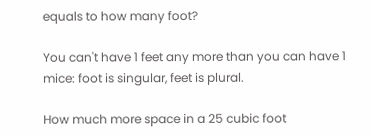equals to how many foot?

You can't have 1 feet any more than you can have 1 mice: foot is singular, feet is plural.

How much more space in a 25 cubic foot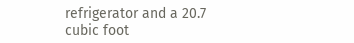refrigerator and a 20.7 cubic foot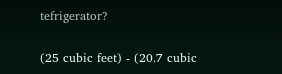tefrigerator?

(25 cubic feet) - (20.7 cubic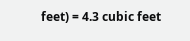feet) = 4.3 cubic feet